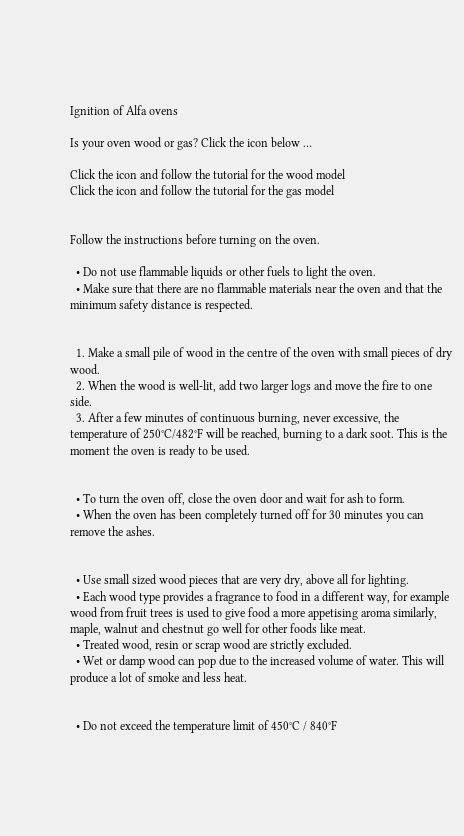Ignition of Alfa ovens

Is your oven wood or gas? Click the icon below …

Click the icon and follow the tutorial for the wood model
Click the icon and follow the tutorial for the gas model


Follow the instructions before turning on the oven.

  • Do not use flammable liquids or other fuels to light the oven.
  • Make sure that there are no flammable materials near the oven and that the minimum safety distance is respected.


  1. Make a small pile of wood in the centre of the oven with small pieces of dry wood.
  2. When the wood is well-lit, add two larger logs and move the fire to one side.
  3. After a few minutes of continuous burning, never excessive, the temperature of 250°C/482°F will be reached, burning to a dark soot. This is the moment the oven is ready to be used.


  • To turn the oven off, close the oven door and wait for ash to form.
  • When the oven has been completely turned off for 30 minutes you can remove the ashes.


  • Use small sized wood pieces that are very dry, above all for lighting.
  • Each wood type provides a fragrance to food in a different way, for example wood from fruit trees is used to give food a more appetising aroma similarly, maple, walnut and chestnut go well for other foods like meat.
  • Treated wood, resin or scrap wood are strictly excluded.
  • Wet or damp wood can pop due to the increased volume of water. This will produce a lot of smoke and less heat.


  • Do not exceed the temperature limit of 450°C / 840°F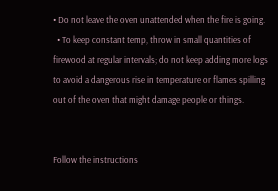• Do not leave the oven unattended when the fire is going.
  • To keep constant temp, throw in small quantities of firewood at regular intervals; do not keep adding more logs to avoid a dangerous rise in temperature or flames spilling out of the oven that might damage people or things.


Follow the instructions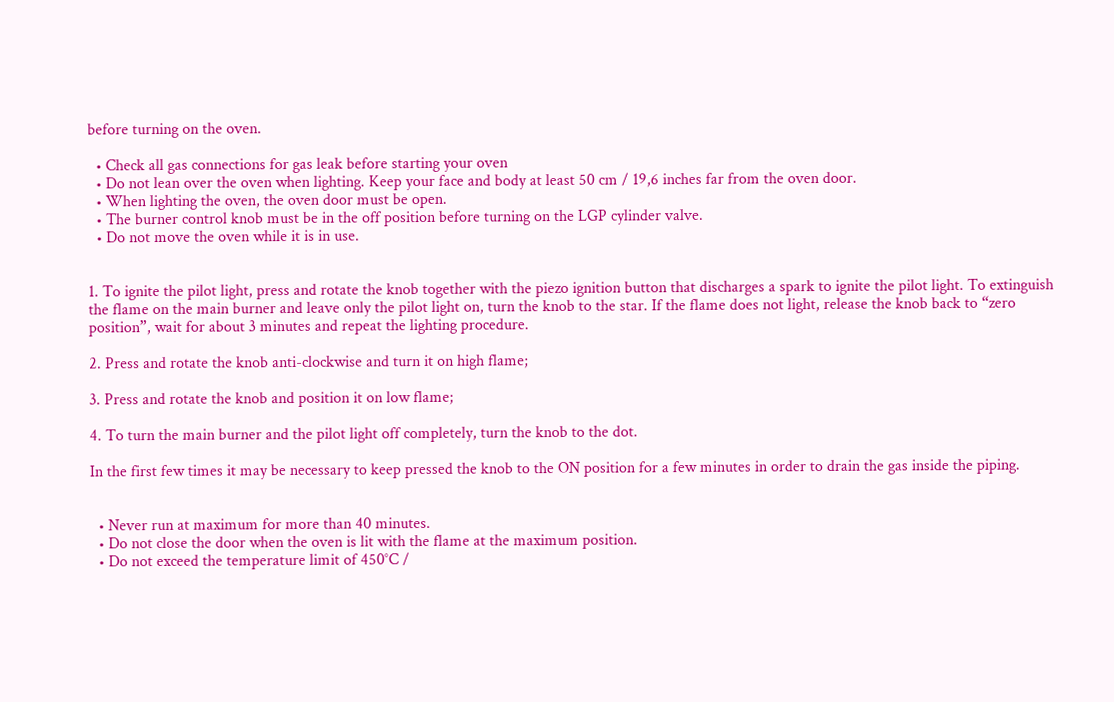before turning on the oven.

  • Check all gas connections for gas leak before starting your oven
  • Do not lean over the oven when lighting. Keep your face and body at least 50 cm / 19,6 inches far from the oven door.
  • When lighting the oven, the oven door must be open.
  • The burner control knob must be in the off position before turning on the LGP cylinder valve.
  • Do not move the oven while it is in use.


1. To ignite the pilot light, press and rotate the knob together with the piezo ignition button that discharges a spark to ignite the pilot light. To extinguish the flame on the main burner and leave only the pilot light on, turn the knob to the star. If the flame does not light, release the knob back to “zero position”, wait for about 3 minutes and repeat the lighting procedure.

2. Press and rotate the knob anti-clockwise and turn it on high flame;

3. Press and rotate the knob and position it on low flame;

4. To turn the main burner and the pilot light off completely, turn the knob to the dot.

In the first few times it may be necessary to keep pressed the knob to the ON position for a few minutes in order to drain the gas inside the piping.


  • Never run at maximum for more than 40 minutes.
  • Do not close the door when the oven is lit with the flame at the maximum position.
  • Do not exceed the temperature limit of 450°C /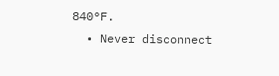840°F.
  • Never disconnect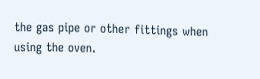the gas pipe or other fittings when using the oven.